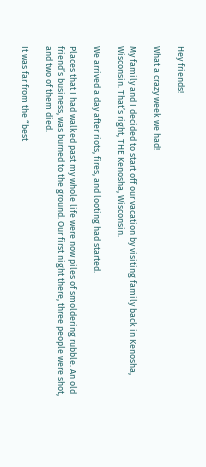Hey friends!

What a crazy week we had!

My family and I decided to start off our vacation by visiting family back in Kenosha, Wisconsin. That’s right, THE Kenosha, Wisconsin.

We arrived a day after riots, fires, and looting had started.

Places that I had walked past my whole life were now piles of smoldering rubble. An old friend’s business, was burned to the ground. Our first night there, three people were shot, and two of them died.

It was far from the “best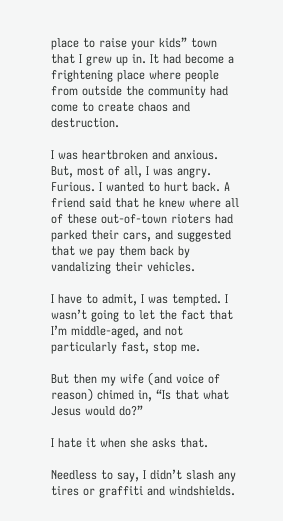place to raise your kids” town that I grew up in. It had become a frightening place where people from outside the community had come to create chaos and destruction.

I was heartbroken and anxious. But, most of all, I was angry. Furious. I wanted to hurt back. A friend said that he knew where all of these out-of-town rioters had parked their cars, and suggested that we pay them back by vandalizing their vehicles.

I have to admit, I was tempted. I wasn’t going to let the fact that I’m middle-aged, and not particularly fast, stop me.

But then my wife (and voice of reason) chimed in, “Is that what Jesus would do?”

I hate it when she asks that.

Needless to say, I didn’t slash any tires or graffiti and windshields.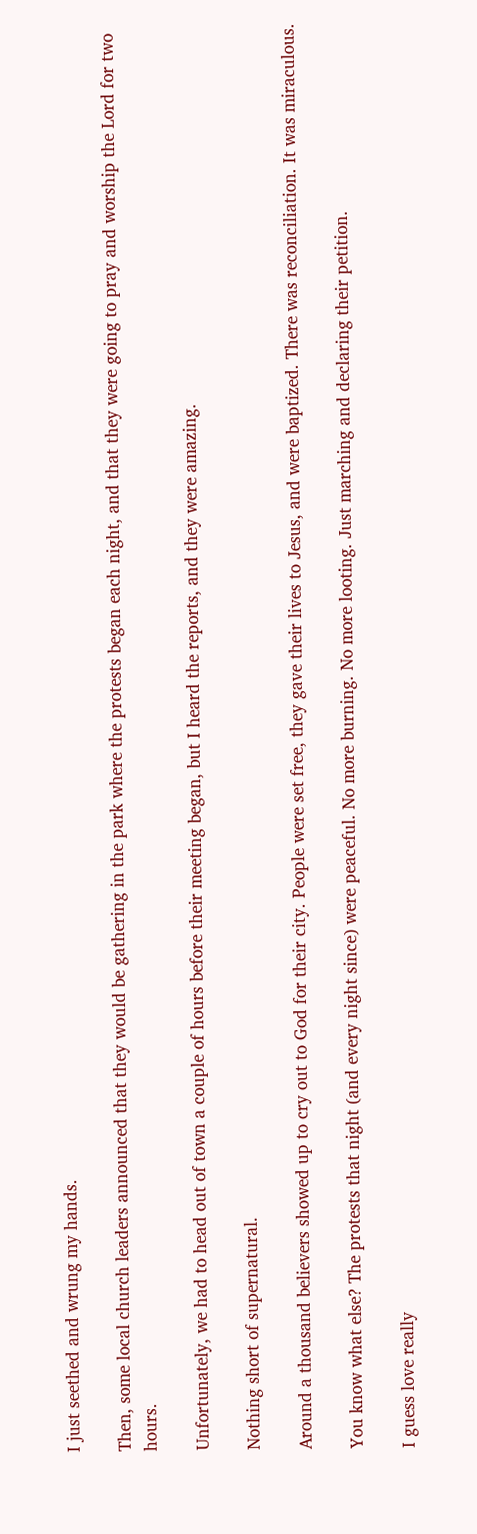I just seethed and wrung my hands.

Then, some local church leaders announced that they would be gathering in the park where the protests began each night, and that they were going to pray and worship the Lord for two hours.

Unfortunately, we had to head out of town a couple of hours before their meeting began, but I heard the reports, and they were amazing.

Nothing short of supernatural.

Around a thousand believers showed up to cry out to God for their city. People were set free, they gave their lives to Jesus, and were baptized. There was reconciliation. It was miraculous.

You know what else? The protests that night (and every night since) were peaceful. No more burning. No more looting. Just marching and declaring their petition.

I guess love really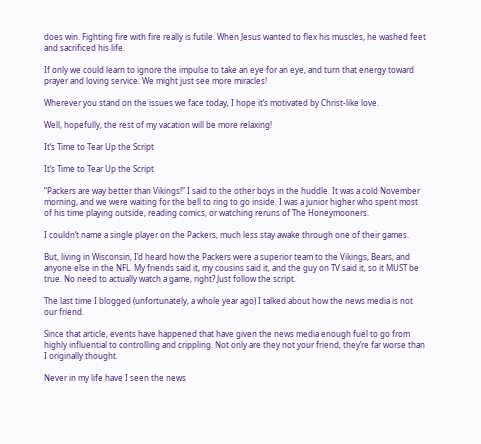does win. Fighting fire with fire really is futile. When Jesus wanted to flex his muscles, he washed feet and sacrificed his life.

If only we could learn to ignore the impulse to take an eye for an eye, and turn that energy toward prayer and loving service. We might just see more miracles!

Wherever you stand on the issues we face today, I hope it’s motivated by Christ-like love.

Well, hopefully, the rest of my vacation will be more relaxing!

It’s Time to Tear Up the Script

It’s Time to Tear Up the Script

“Packers are way better than Vikings!” I said to the other boys in the huddle. It was a cold November morning, and we were waiting for the bell to ring to go inside. I was a junior higher who spent most of his time playing outside, reading comics, or watching reruns of The Honeymooners.

I couldn’t name a single player on the Packers, much less stay awake through one of their games.

But, living in Wisconsin, I’d heard how the Packers were a superior team to the Vikings, Bears, and anyone else in the NFL. My friends said it, my cousins said it, and the guy on TV said it, so it MUST be true. No need to actually watch a game, right? Just follow the script.

The last time I blogged (unfortunately, a whole year ago) I talked about how the news media is not our friend.

Since that article, events have happened that have given the news media enough fuel to go from highly influential to controlling and crippling. Not only are they not your friend, they’re far worse than I originally thought.

Never in my life have I seen the news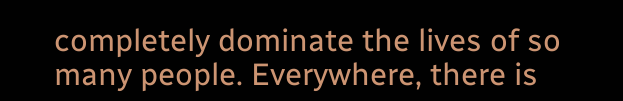completely dominate the lives of so many people. Everywhere, there is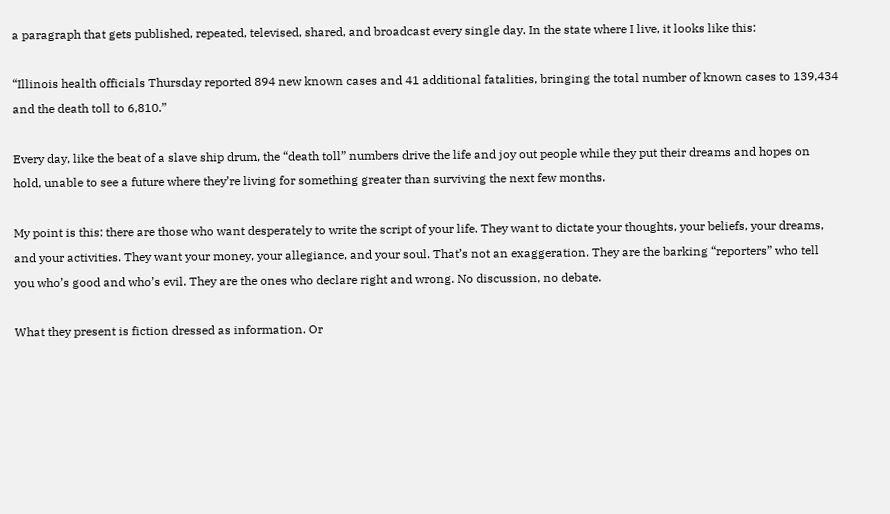a paragraph that gets published, repeated, televised, shared, and broadcast every single day. In the state where I live, it looks like this:

“Illinois health officials Thursday reported 894 new known cases and 41 additional fatalities, bringing the total number of known cases to 139,434 and the death toll to 6,810.”

Every day, like the beat of a slave ship drum, the “death toll” numbers drive the life and joy out people while they put their dreams and hopes on hold, unable to see a future where they’re living for something greater than surviving the next few months.

My point is this: there are those who want desperately to write the script of your life. They want to dictate your thoughts, your beliefs, your dreams, and your activities. They want your money, your allegiance, and your soul. That’s not an exaggeration. They are the barking “reporters” who tell you who’s good and who’s evil. They are the ones who declare right and wrong. No discussion, no debate.

What they present is fiction dressed as information. Or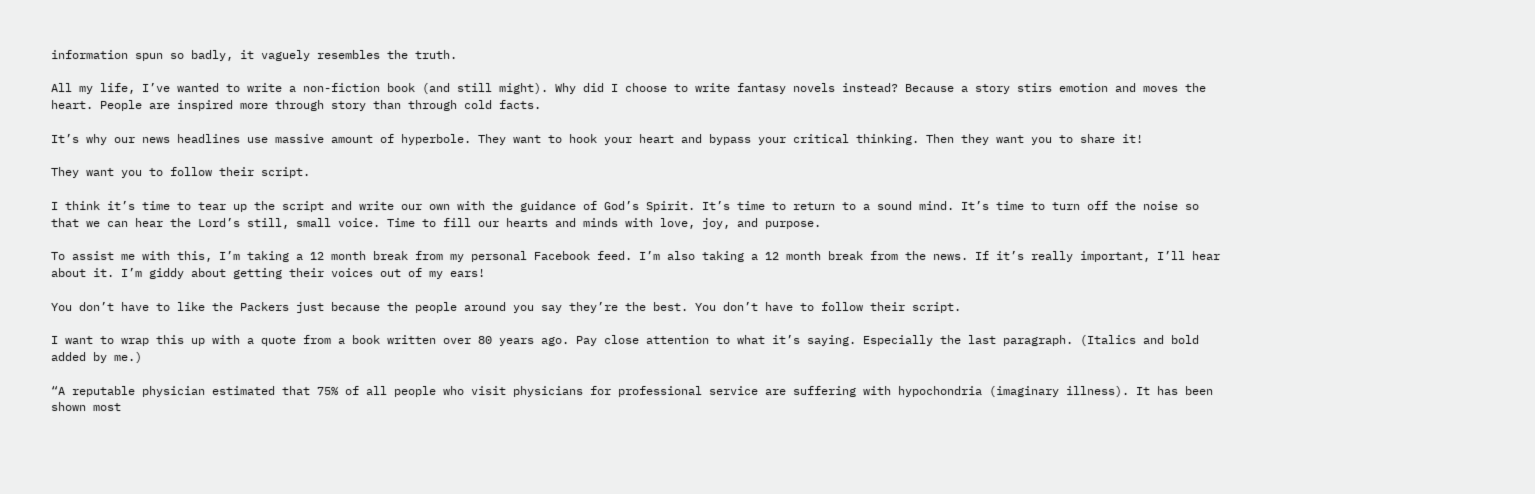information spun so badly, it vaguely resembles the truth.

All my life, I’ve wanted to write a non-fiction book (and still might). Why did I choose to write fantasy novels instead? Because a story stirs emotion and moves the heart. People are inspired more through story than through cold facts.

It’s why our news headlines use massive amount of hyperbole. They want to hook your heart and bypass your critical thinking. Then they want you to share it!

They want you to follow their script.

I think it’s time to tear up the script and write our own with the guidance of God’s Spirit. It’s time to return to a sound mind. It’s time to turn off the noise so that we can hear the Lord’s still, small voice. Time to fill our hearts and minds with love, joy, and purpose.

To assist me with this, I’m taking a 12 month break from my personal Facebook feed. I’m also taking a 12 month break from the news. If it’s really important, I’ll hear about it. I’m giddy about getting their voices out of my ears!

You don’t have to like the Packers just because the people around you say they’re the best. You don’t have to follow their script.

I want to wrap this up with a quote from a book written over 80 years ago. Pay close attention to what it’s saying. Especially the last paragraph. (Italics and bold added by me.)

“A reputable physician estimated that 75% of all people who visit physicians for professional service are suffering with hypochondria (imaginary illness). It has been shown most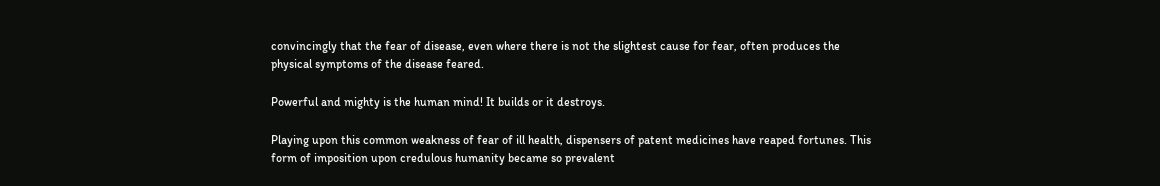convincingly that the fear of disease, even where there is not the slightest cause for fear, often produces the physical symptoms of the disease feared.

Powerful and mighty is the human mind! It builds or it destroys.

Playing upon this common weakness of fear of ill health, dispensers of patent medicines have reaped fortunes. This form of imposition upon credulous humanity became so prevalent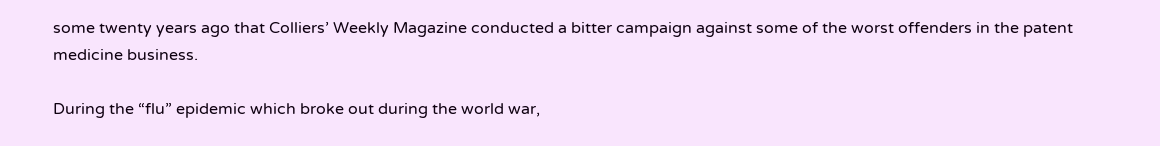some twenty years ago that Colliers’ Weekly Magazine conducted a bitter campaign against some of the worst offenders in the patent medicine business.

During the “flu” epidemic which broke out during the world war,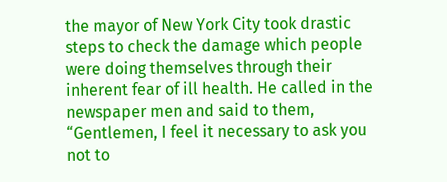the mayor of New York City took drastic steps to check the damage which people were doing themselves through their inherent fear of ill health. He called in the newspaper men and said to them, “Gentlemen, I feel it necessary to ask you not to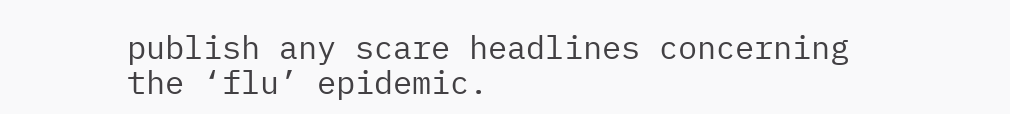publish any scare headlines concerning the ‘flu’ epidemic.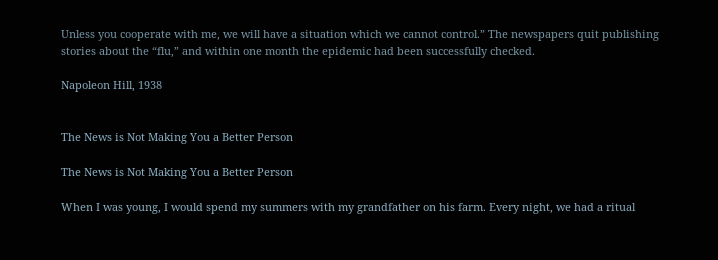Unless you cooperate with me, we will have a situation which we cannot control.” The newspapers quit publishing stories about the “flu,” and within one month the epidemic had been successfully checked.

Napoleon Hill, 1938


The News is Not Making You a Better Person

The News is Not Making You a Better Person

When I was young, I would spend my summers with my grandfather on his farm. Every night, we had a ritual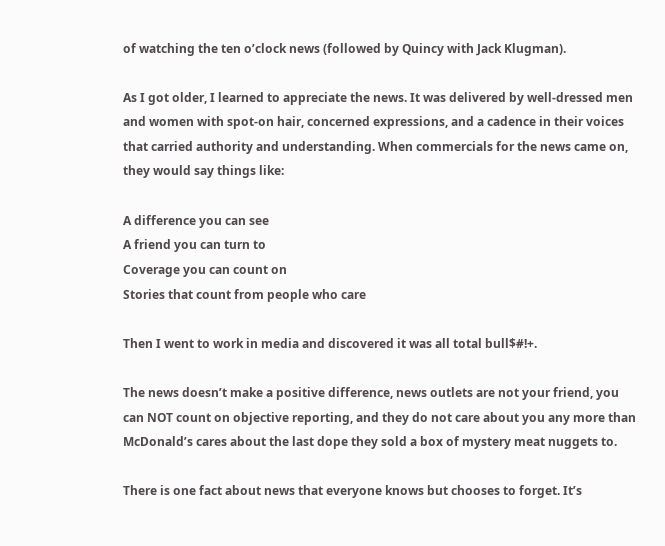of watching the ten o’clock news (followed by Quincy with Jack Klugman).

As I got older, I learned to appreciate the news. It was delivered by well-dressed men and women with spot-on hair, concerned expressions, and a cadence in their voices that carried authority and understanding. When commercials for the news came on, they would say things like:

A difference you can see
A friend you can turn to
Coverage you can count on
Stories that count from people who care

Then I went to work in media and discovered it was all total bull$#!+.

The news doesn’t make a positive difference, news outlets are not your friend, you can NOT count on objective reporting, and they do not care about you any more than McDonald’s cares about the last dope they sold a box of mystery meat nuggets to.

There is one fact about news that everyone knows but chooses to forget. It’s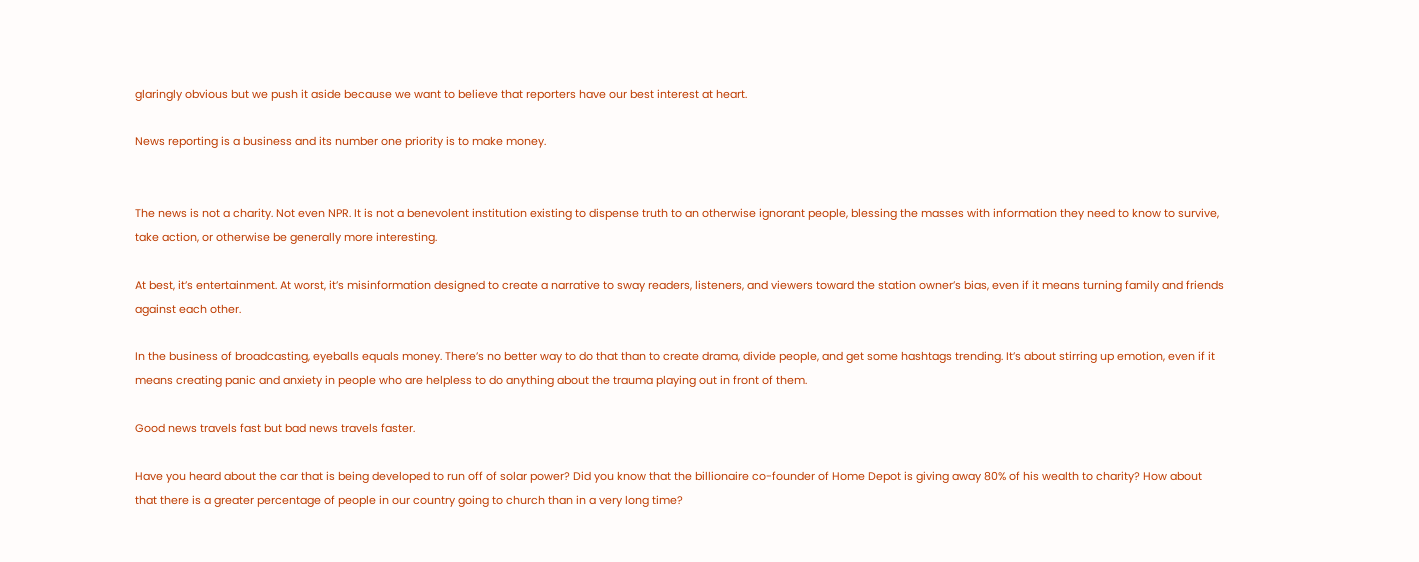glaringly obvious but we push it aside because we want to believe that reporters have our best interest at heart.

News reporting is a business and its number one priority is to make money.


The news is not a charity. Not even NPR. It is not a benevolent institution existing to dispense truth to an otherwise ignorant people, blessing the masses with information they need to know to survive, take action, or otherwise be generally more interesting.

At best, it’s entertainment. At worst, it’s misinformation designed to create a narrative to sway readers, listeners, and viewers toward the station owner’s bias, even if it means turning family and friends against each other.

In the business of broadcasting, eyeballs equals money. There’s no better way to do that than to create drama, divide people, and get some hashtags trending. It’s about stirring up emotion, even if it means creating panic and anxiety in people who are helpless to do anything about the trauma playing out in front of them.

Good news travels fast but bad news travels faster.

Have you heard about the car that is being developed to run off of solar power? Did you know that the billionaire co-founder of Home Depot is giving away 80% of his wealth to charity? How about that there is a greater percentage of people in our country going to church than in a very long time?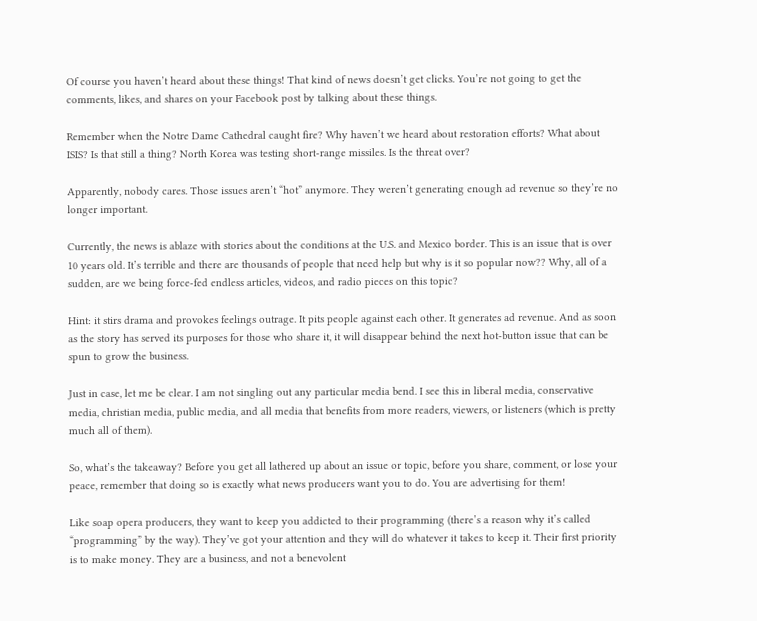Of course you haven’t heard about these things! That kind of news doesn’t get clicks. You’re not going to get the comments, likes, and shares on your Facebook post by talking about these things.

Remember when the Notre Dame Cathedral caught fire? Why haven’t we heard about restoration efforts? What about ISIS? Is that still a thing? North Korea was testing short-range missiles. Is the threat over?

Apparently, nobody cares. Those issues aren’t “hot” anymore. They weren’t generating enough ad revenue so they’re no longer important.

Currently, the news is ablaze with stories about the conditions at the U.S. and Mexico border. This is an issue that is over 10 years old. It’s terrible and there are thousands of people that need help but why is it so popular now?? Why, all of a sudden, are we being force-fed endless articles, videos, and radio pieces on this topic?

Hint: it stirs drama and provokes feelings outrage. It pits people against each other. It generates ad revenue. And as soon as the story has served its purposes for those who share it, it will disappear behind the next hot-button issue that can be spun to grow the business.

Just in case, let me be clear. I am not singling out any particular media bend. I see this in liberal media, conservative media, christian media, public media, and all media that benefits from more readers, viewers, or listeners (which is pretty much all of them).

So, what’s the takeaway? Before you get all lathered up about an issue or topic, before you share, comment, or lose your peace, remember that doing so is exactly what news producers want you to do. You are advertising for them!

Like soap opera producers, they want to keep you addicted to their programming (there’s a reason why it’s called “programming” by the way). They’ve got your attention and they will do whatever it takes to keep it. Their first priority is to make money. They are a business, and not a benevolent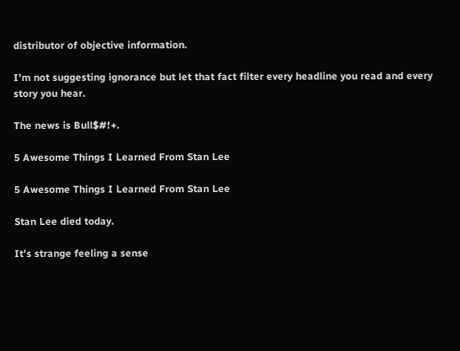distributor of objective information.

I’m not suggesting ignorance but let that fact filter every headline you read and every story you hear.

The news is Bull$#!+.

5 Awesome Things I Learned From Stan Lee

5 Awesome Things I Learned From Stan Lee

Stan Lee died today.

It’s strange feeling a sense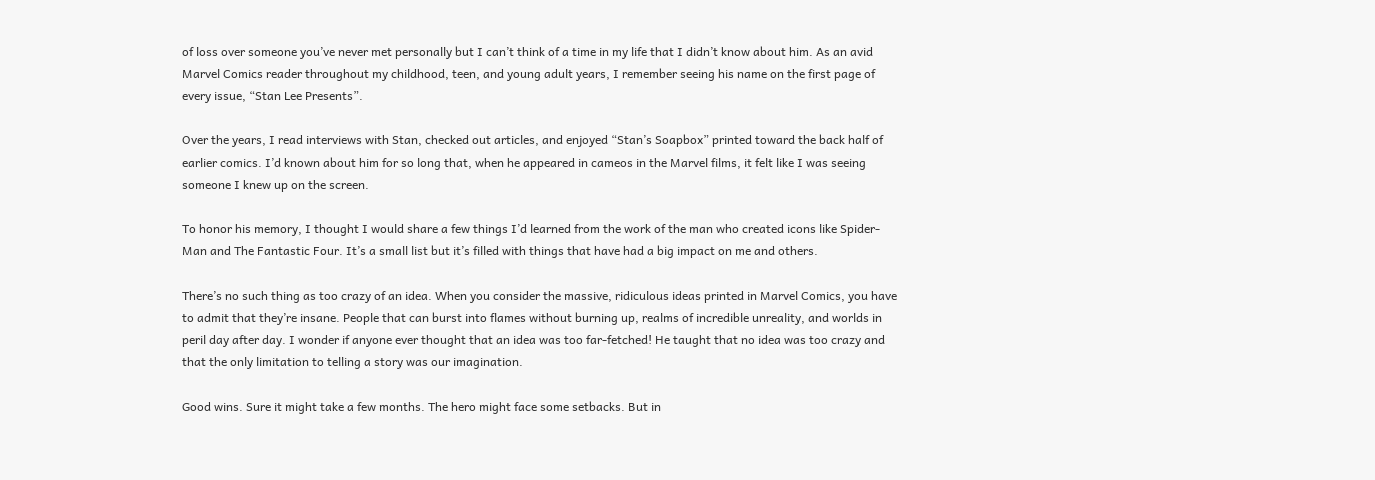of loss over someone you’ve never met personally but I can’t think of a time in my life that I didn’t know about him. As an avid Marvel Comics reader throughout my childhood, teen, and young adult years, I remember seeing his name on the first page of every issue, “Stan Lee Presents”.

Over the years, I read interviews with Stan, checked out articles, and enjoyed “Stan’s Soapbox” printed toward the back half of earlier comics. I’d known about him for so long that, when he appeared in cameos in the Marvel films, it felt like I was seeing someone I knew up on the screen.

To honor his memory, I thought I would share a few things I’d learned from the work of the man who created icons like Spider-Man and The Fantastic Four. It’s a small list but it’s filled with things that have had a big impact on me and others.

There’s no such thing as too crazy of an idea. When you consider the massive, ridiculous ideas printed in Marvel Comics, you have to admit that they’re insane. People that can burst into flames without burning up, realms of incredible unreality, and worlds in peril day after day. I wonder if anyone ever thought that an idea was too far-fetched! He taught that no idea was too crazy and that the only limitation to telling a story was our imagination.

Good wins. Sure it might take a few months. The hero might face some setbacks. But in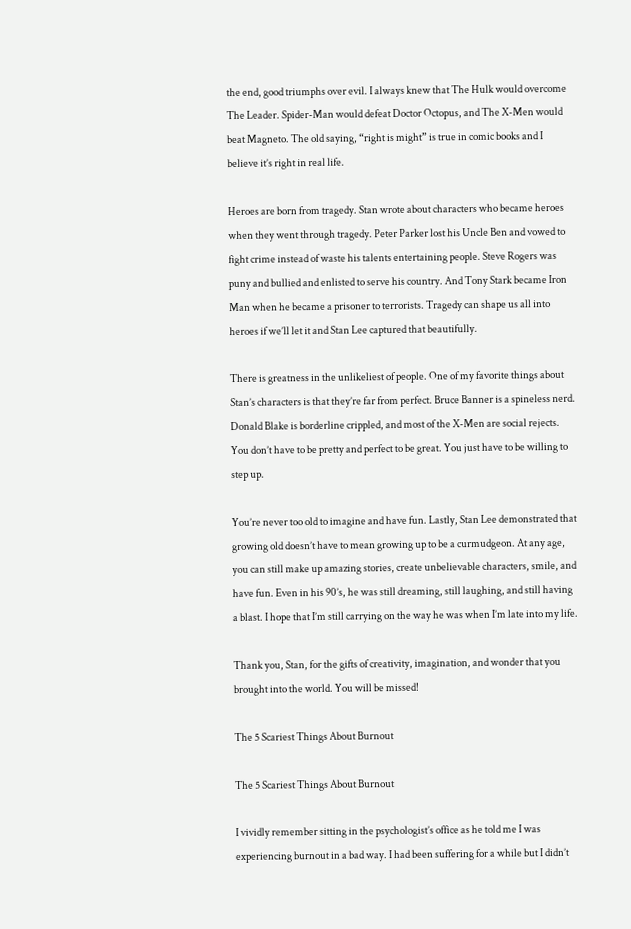the end, good triumphs over evil. I always knew that The Hulk would overcome The Leader. Spider-Man would defeat Doctor Octopus, and The X-Men would beat Magneto. The old saying, “right is might” is true in comic books and I believe it’s right in real life.

Heroes are born from tragedy. Stan wrote about characters who became heroes when they went through tragedy. Peter Parker lost his Uncle Ben and vowed to fight crime instead of waste his talents entertaining people. Steve Rogers was puny and bullied and enlisted to serve his country. And Tony Stark became Iron Man when he became a prisoner to terrorists. Tragedy can shape us all into heroes if we’ll let it and Stan Lee captured that beautifully.

There is greatness in the unlikeliest of people. One of my favorite things about Stan’s characters is that they’re far from perfect. Bruce Banner is a spineless nerd. Donald Blake is borderline crippled, and most of the X-Men are social rejects. You don’t have to be pretty and perfect to be great. You just have to be willing to step up.

You’re never too old to imagine and have fun. Lastly, Stan Lee demonstrated that growing old doesn’t have to mean growing up to be a curmudgeon. At any age, you can still make up amazing stories, create unbelievable characters, smile, and have fun. Even in his 90’s, he was still dreaming, still laughing, and still having a blast. I hope that I’m still carrying on the way he was when I’m late into my life.

Thank you, Stan, for the gifts of creativity, imagination, and wonder that you brought into the world. You will be missed!

The 5 Scariest Things About Burnout

The 5 Scariest Things About Burnout

I vividly remember sitting in the psychologist’s office as he told me I was experiencing burnout in a bad way. I had been suffering for a while but I didn’t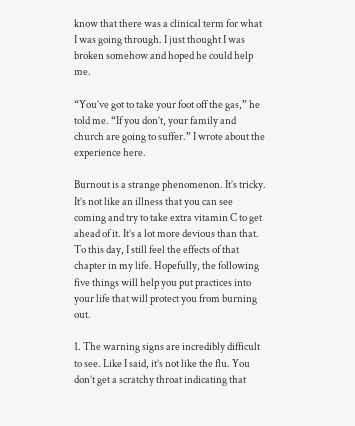know that there was a clinical term for what I was going through. I just thought I was broken somehow and hoped he could help me.

“You’ve got to take your foot off the gas,” he told me. “If you don’t, your family and church are going to suffer.” I wrote about the experience here.

Burnout is a strange phenomenon. It’s tricky. It’s not like an illness that you can see coming and try to take extra vitamin C to get ahead of it. It’s a lot more devious than that. To this day, I still feel the effects of that chapter in my life. Hopefully, the following five things will help you put practices into your life that will protect you from burning out.

1. The warning signs are incredibly difficult to see. Like I said, it’s not like the flu. You don’t get a scratchy throat indicating that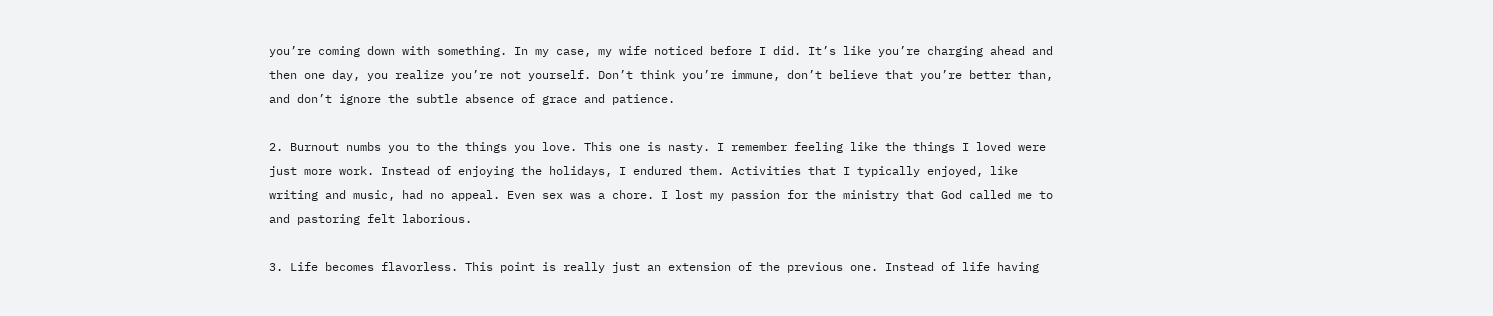you’re coming down with something. In my case, my wife noticed before I did. It’s like you’re charging ahead and then one day, you realize you’re not yourself. Don’t think you’re immune, don’t believe that you’re better than, and don’t ignore the subtle absence of grace and patience.

2. Burnout numbs you to the things you love. This one is nasty. I remember feeling like the things I loved were just more work. Instead of enjoying the holidays, I endured them. Activities that I typically enjoyed, like writing and music, had no appeal. Even sex was a chore. I lost my passion for the ministry that God called me to and pastoring felt laborious.

3. Life becomes flavorless. This point is really just an extension of the previous one. Instead of life having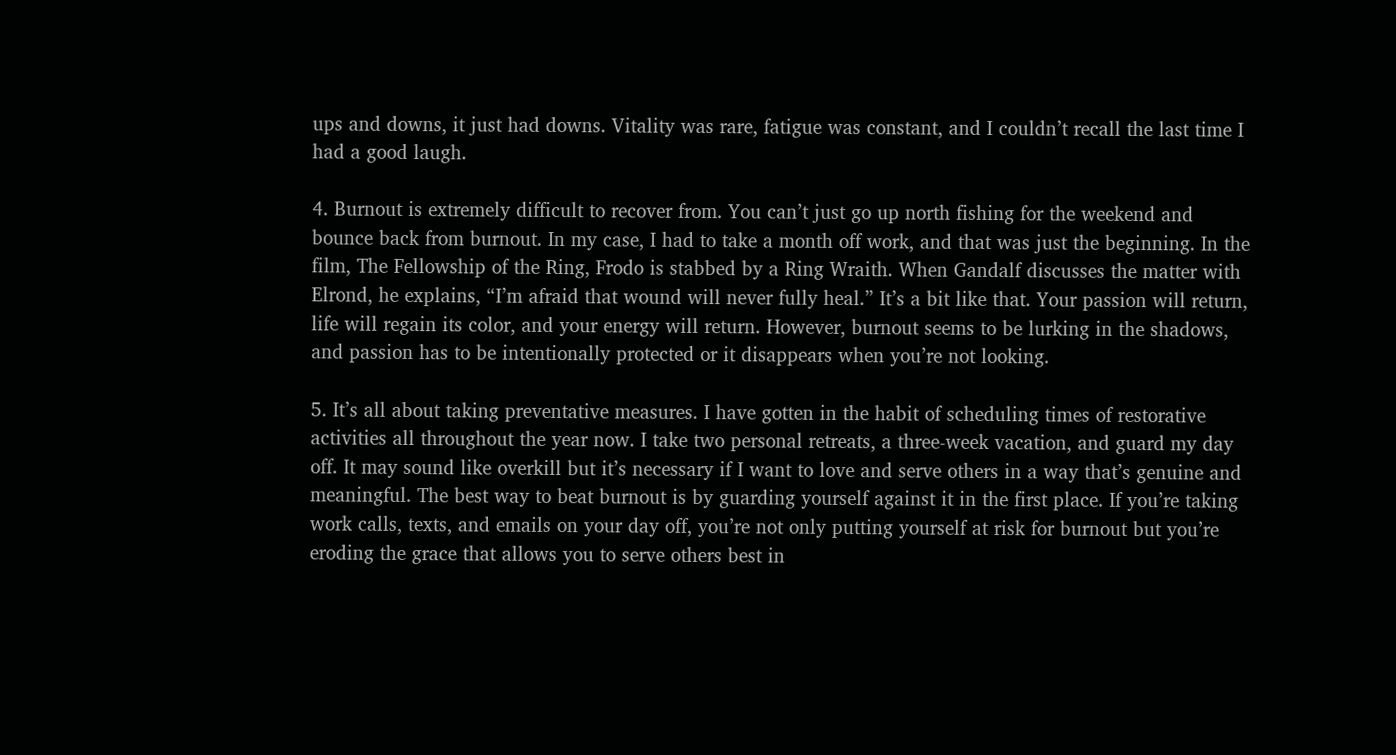ups and downs, it just had downs. Vitality was rare, fatigue was constant, and I couldn’t recall the last time I had a good laugh.

4. Burnout is extremely difficult to recover from. You can’t just go up north fishing for the weekend and bounce back from burnout. In my case, I had to take a month off work, and that was just the beginning. In the film, The Fellowship of the Ring, Frodo is stabbed by a Ring Wraith. When Gandalf discusses the matter with Elrond, he explains, “I’m afraid that wound will never fully heal.” It’s a bit like that. Your passion will return, life will regain its color, and your energy will return. However, burnout seems to be lurking in the shadows, and passion has to be intentionally protected or it disappears when you’re not looking.

5. It’s all about taking preventative measures. I have gotten in the habit of scheduling times of restorative activities all throughout the year now. I take two personal retreats, a three-week vacation, and guard my day off. It may sound like overkill but it’s necessary if I want to love and serve others in a way that’s genuine and meaningful. The best way to beat burnout is by guarding yourself against it in the first place. If you’re taking work calls, texts, and emails on your day off, you’re not only putting yourself at risk for burnout but you’re eroding the grace that allows you to serve others best in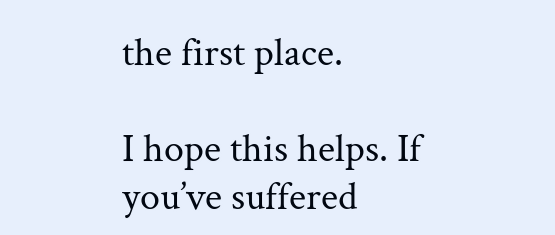the first place.

I hope this helps. If you’ve suffered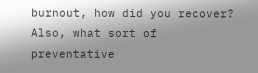burnout, how did you recover? Also, what sort of preventative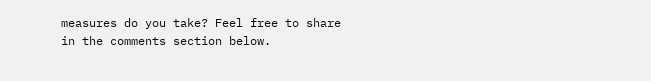measures do you take? Feel free to share in the comments section below.